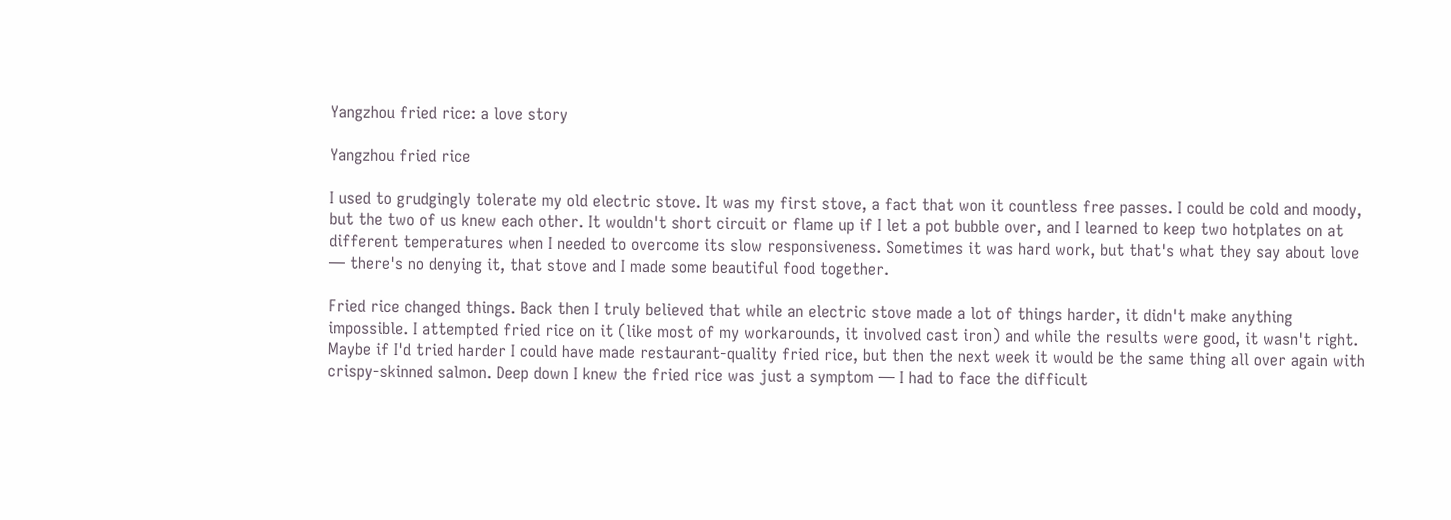Yangzhou fried rice: a love story

Yangzhou fried rice

I used to grudgingly tolerate my old electric stove. It was my first stove, a fact that won it countless free passes. I could be cold and moody, but the two of us knew each other. It wouldn't short circuit or flame up if I let a pot bubble over, and I learned to keep two hotplates on at different temperatures when I needed to overcome its slow responsiveness. Sometimes it was hard work, but that's what they say about love — there's no denying it, that stove and I made some beautiful food together.

Fried rice changed things. Back then I truly believed that while an electric stove made a lot of things harder, it didn't make anything impossible. I attempted fried rice on it (like most of my workarounds, it involved cast iron) and while the results were good, it wasn't right. Maybe if I'd tried harder I could have made restaurant-quality fried rice, but then the next week it would be the same thing all over again with crispy-skinned salmon. Deep down I knew the fried rice was just a symptom — I had to face the difficult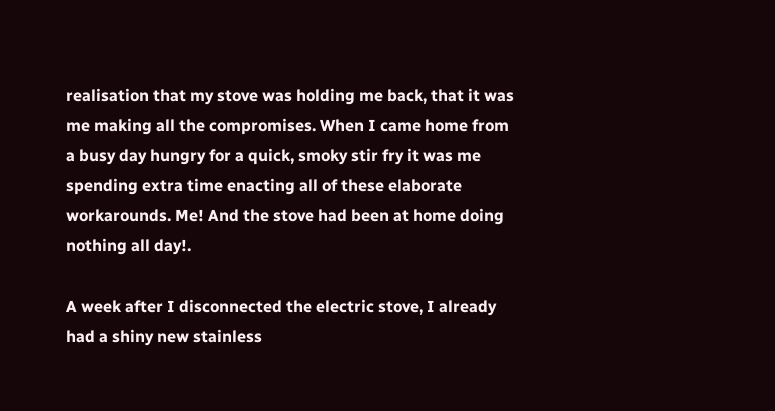realisation that my stove was holding me back, that it was me making all the compromises. When I came home from a busy day hungry for a quick, smoky stir fry it was me spending extra time enacting all of these elaborate workarounds. Me! And the stove had been at home doing nothing all day!.

A week after I disconnected the electric stove, I already had a shiny new stainless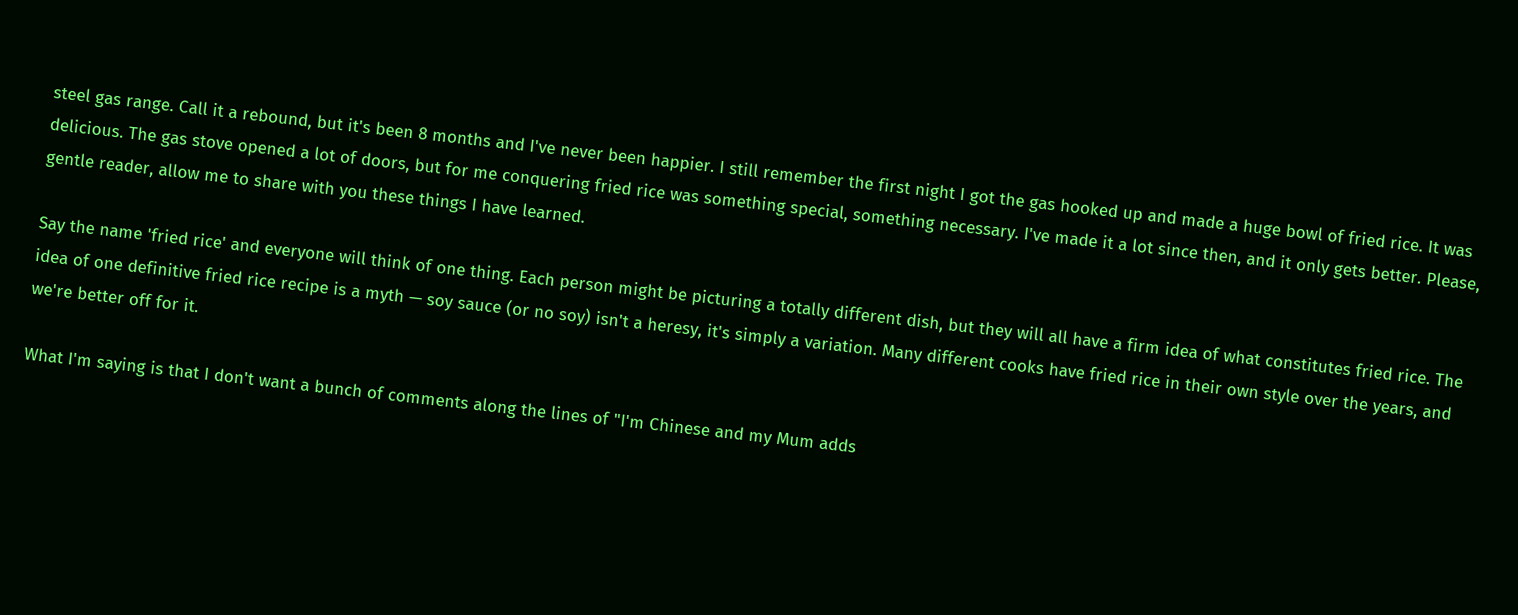steel gas range. Call it a rebound, but it's been 8 months and I've never been happier. I still remember the first night I got the gas hooked up and made a huge bowl of fried rice. It was delicious. The gas stove opened a lot of doors, but for me conquering fried rice was something special, something necessary. I've made it a lot since then, and it only gets better. Please, gentle reader, allow me to share with you these things I have learned.

Say the name 'fried rice' and everyone will think of one thing. Each person might be picturing a totally different dish, but they will all have a firm idea of what constitutes fried rice. The idea of one definitive fried rice recipe is a myth — soy sauce (or no soy) isn't a heresy, it's simply a variation. Many different cooks have fried rice in their own style over the years, and we're better off for it.

What I'm saying is that I don't want a bunch of comments along the lines of "I'm Chinese and my Mum adds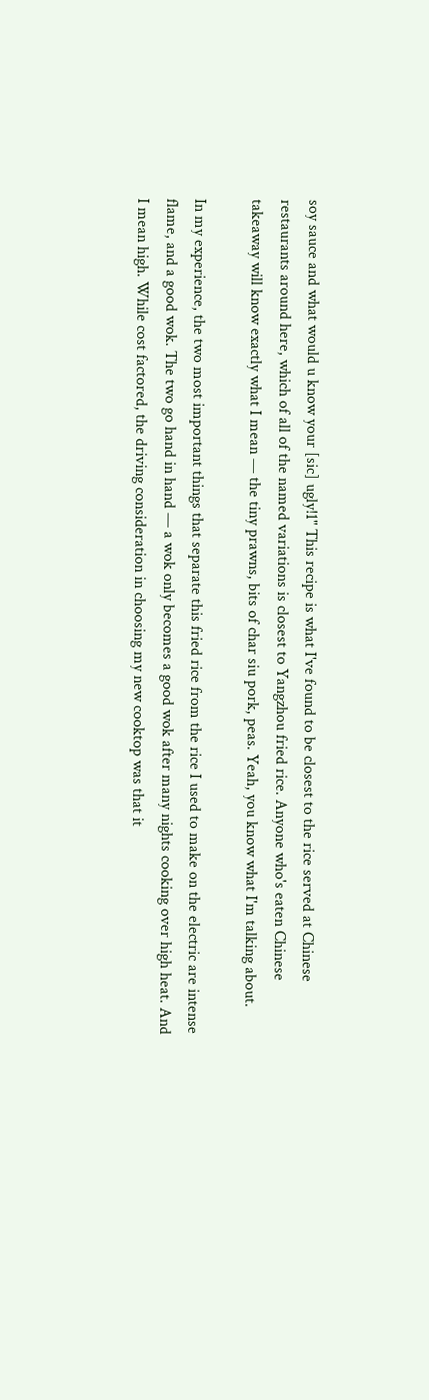soy sauce and what would u know your [sic] ugly!1" This recipe is what I've found to be closest to the rice served at Chinese restaurants around here, which of all of the named variations is closest to Yangzhou fried rice. Anyone who's eaten Chinese takeaway will know exactly what I mean — the tiny prawns, bits of char siu pork, peas. Yeah, you know what I'm talking about.

In my experience, the two most important things that separate this fried rice from the rice I used to make on the electric are intense flame, and a good wok. The two go hand in hand — a wok only becomes a good wok after many nights cooking over high heat. And I mean high. While cost factored, the driving consideration in choosing my new cooktop was that it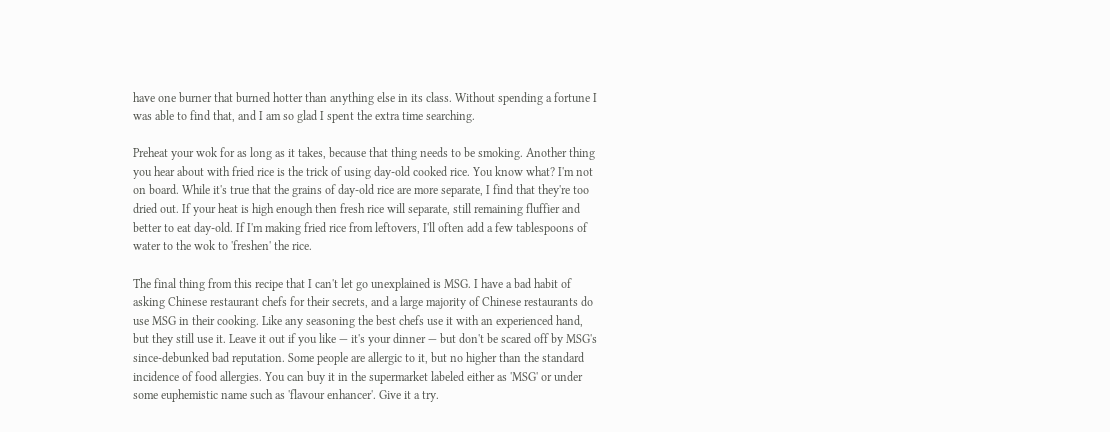have one burner that burned hotter than anything else in its class. Without spending a fortune I was able to find that, and I am so glad I spent the extra time searching.

Preheat your wok for as long as it takes, because that thing needs to be smoking. Another thing you hear about with fried rice is the trick of using day-old cooked rice. You know what? I'm not on board. While it's true that the grains of day-old rice are more separate, I find that they're too dried out. If your heat is high enough then fresh rice will separate, still remaining fluffier and better to eat day-old. If I'm making fried rice from leftovers, I'll often add a few tablespoons of water to the wok to 'freshen' the rice.

The final thing from this recipe that I can't let go unexplained is MSG. I have a bad habit of asking Chinese restaurant chefs for their secrets, and a large majority of Chinese restaurants do use MSG in their cooking. Like any seasoning the best chefs use it with an experienced hand, but they still use it. Leave it out if you like — it's your dinner — but don't be scared off by MSG's since-debunked bad reputation. Some people are allergic to it, but no higher than the standard incidence of food allergies. You can buy it in the supermarket labeled either as 'MSG' or under some euphemistic name such as 'flavour enhancer'. Give it a try.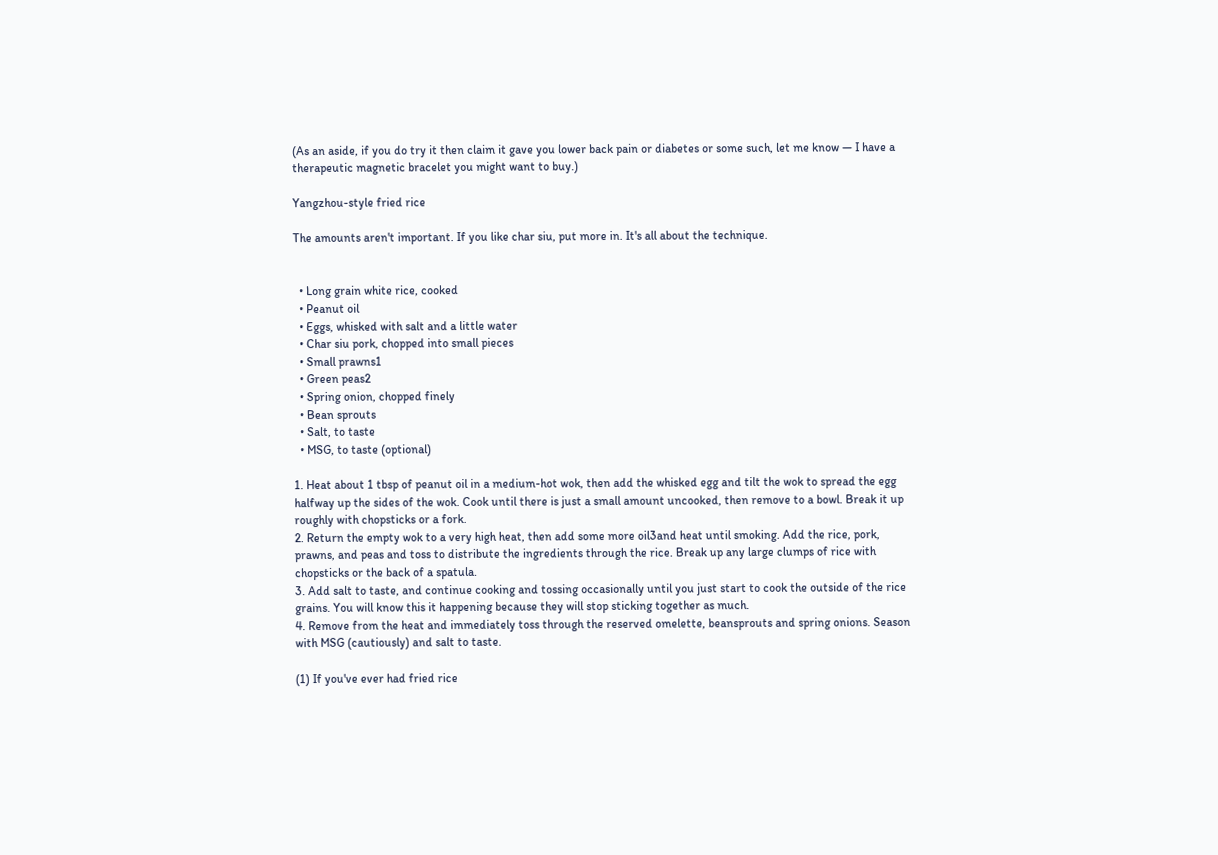(As an aside, if you do try it then claim it gave you lower back pain or diabetes or some such, let me know — I have a therapeutic magnetic bracelet you might want to buy.)

Yangzhou-style fried rice

The amounts aren't important. If you like char siu, put more in. It's all about the technique.


  • Long grain white rice, cooked
  • Peanut oil
  • Eggs, whisked with salt and a little water
  • Char siu pork, chopped into small pieces
  • Small prawns1
  • Green peas2
  • Spring onion, chopped finely
  • Bean sprouts
  • Salt, to taste
  • MSG, to taste (optional)

1. Heat about 1 tbsp of peanut oil in a medium-hot wok, then add the whisked egg and tilt the wok to spread the egg halfway up the sides of the wok. Cook until there is just a small amount uncooked, then remove to a bowl. Break it up roughly with chopsticks or a fork.
2. Return the empty wok to a very high heat, then add some more oil3and heat until smoking. Add the rice, pork, prawns, and peas and toss to distribute the ingredients through the rice. Break up any large clumps of rice with chopsticks or the back of a spatula.
3. Add salt to taste, and continue cooking and tossing occasionally until you just start to cook the outside of the rice grains. You will know this it happening because they will stop sticking together as much.
4. Remove from the heat and immediately toss through the reserved omelette, beansprouts and spring onions. Season with MSG (cautiously) and salt to taste.

(1) If you've ever had fried rice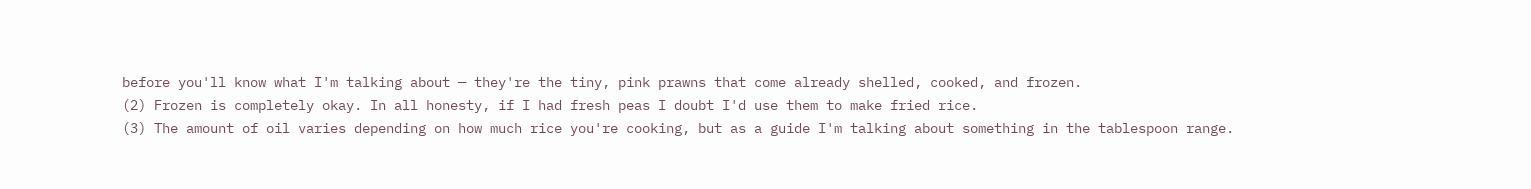before you'll know what I'm talking about — they're the tiny, pink prawns that come already shelled, cooked, and frozen.
(2) Frozen is completely okay. In all honesty, if I had fresh peas I doubt I'd use them to make fried rice.
(3) The amount of oil varies depending on how much rice you're cooking, but as a guide I'm talking about something in the tablespoon range.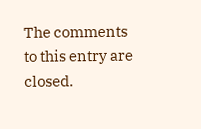The comments to this entry are closed.